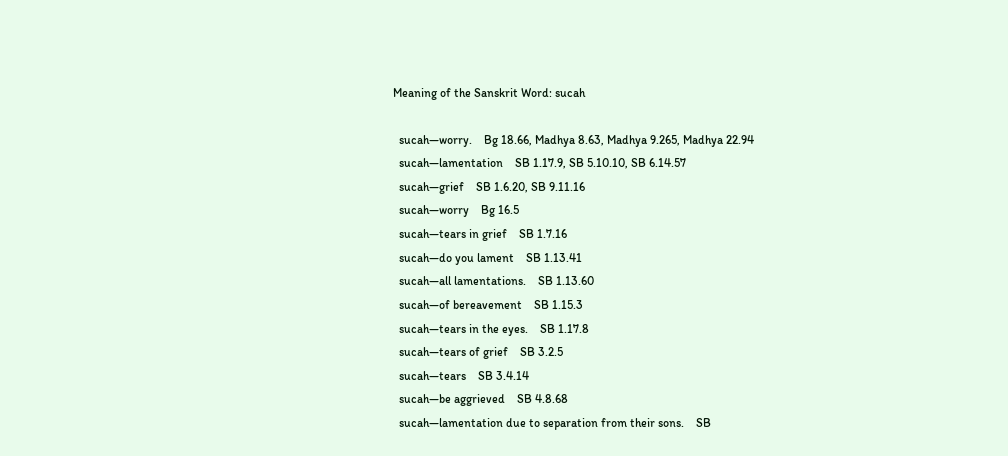Meaning of the Sanskrit Word: sucah

  sucah—worry.    Bg 18.66, Madhya 8.63, Madhya 9.265, Madhya 22.94
  sucah—lamentation    SB 1.17.9, SB 5.10.10, SB 6.14.57
  sucah—grief    SB 1.6.20, SB 9.11.16
  sucah—worry    Bg 16.5
  sucah—tears in grief    SB 1.7.16
  sucah—do you lament    SB 1.13.41
  sucah—all lamentations.    SB 1.13.60
  sucah—of bereavement    SB 1.15.3
  sucah—tears in the eyes.    SB 1.17.8
  sucah—tears of grief    SB 3.2.5
  sucah—tears    SB 3.4.14
  sucah—be aggrieved    SB 4.8.68
  sucah—lamentation due to separation from their sons.    SB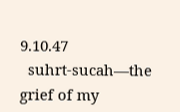9.10.47
  suhrt-sucah—the grief of my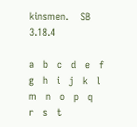kinsmen.    SB 3.18.4

a   b   c   d   e   f   g   h   i   j   k   l   m   n   o   p   q   r   s   t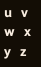u   v   w   x   y   z